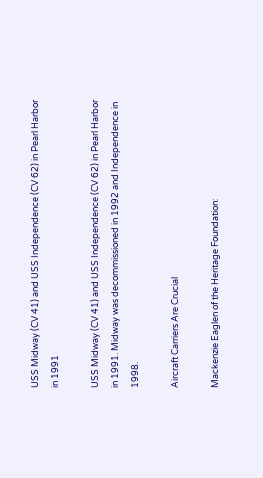USS Midway (CV 41) and USS Independence (CV 62) in Pearl Harbor in 1991

USS Midway (CV 41) and USS Independence (CV 62) in Pearl Harbor in 1991. Midway was decommissioned in 1992 and Independence in 1998.

Aircraft Carriers Are Crucial

Mackenzie Eaglen of the Heritage Foundation: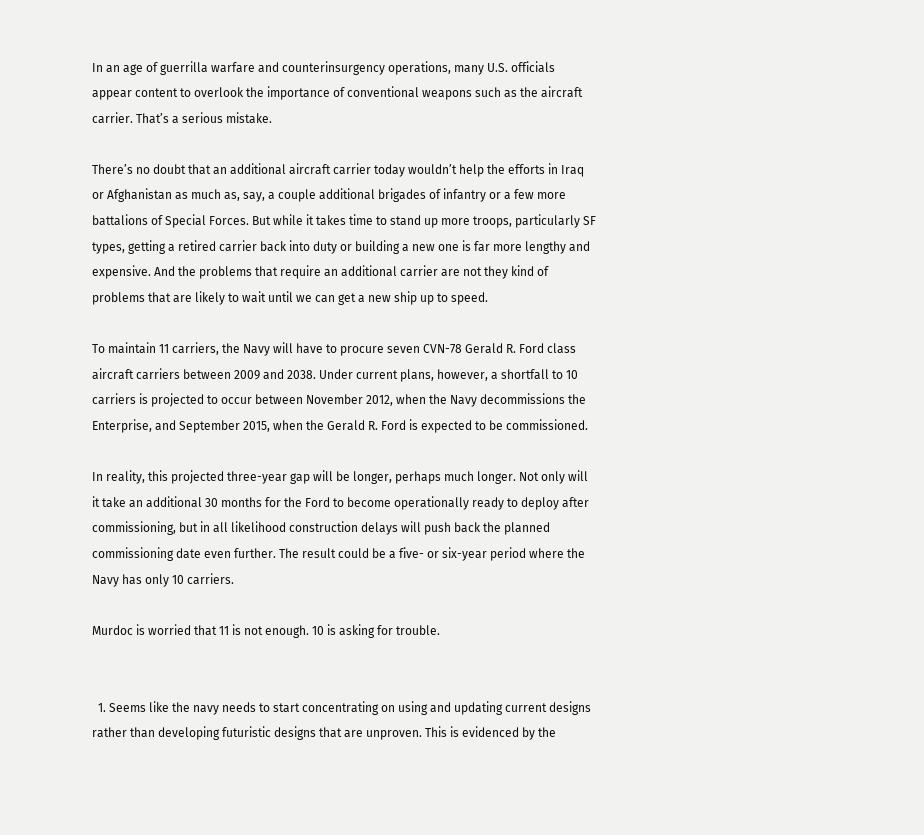In an age of guerrilla warfare and counterinsurgency operations, many U.S. officials appear content to overlook the importance of conventional weapons such as the aircraft carrier. That’s a serious mistake.

There’s no doubt that an additional aircraft carrier today wouldn’t help the efforts in Iraq or Afghanistan as much as, say, a couple additional brigades of infantry or a few more battalions of Special Forces. But while it takes time to stand up more troops, particularly SF types, getting a retired carrier back into duty or building a new one is far more lengthy and expensive. And the problems that require an additional carrier are not they kind of problems that are likely to wait until we can get a new ship up to speed.

To maintain 11 carriers, the Navy will have to procure seven CVN-78 Gerald R. Ford class aircraft carriers between 2009 and 2038. Under current plans, however, a shortfall to 10 carriers is projected to occur between November 2012, when the Navy decommissions the Enterprise, and September 2015, when the Gerald R. Ford is expected to be commissioned.

In reality, this projected three-year gap will be longer, perhaps much longer. Not only will it take an additional 30 months for the Ford to become operationally ready to deploy after commissioning, but in all likelihood construction delays will push back the planned commissioning date even further. The result could be a five- or six-year period where the Navy has only 10 carriers.

Murdoc is worried that 11 is not enough. 10 is asking for trouble.


  1. Seems like the navy needs to start concentrating on using and updating current designs rather than developing futuristic designs that are unproven. This is evidenced by the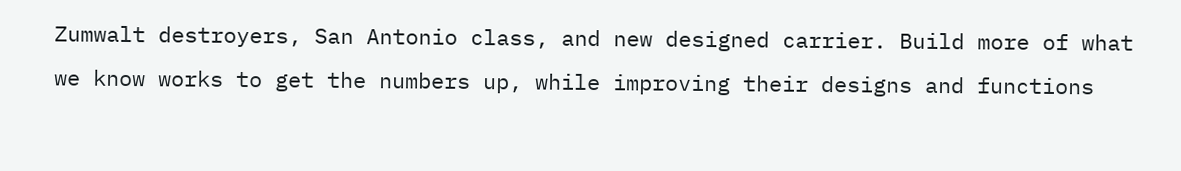Zumwalt destroyers, San Antonio class, and new designed carrier. Build more of what we know works to get the numbers up, while improving their designs and functions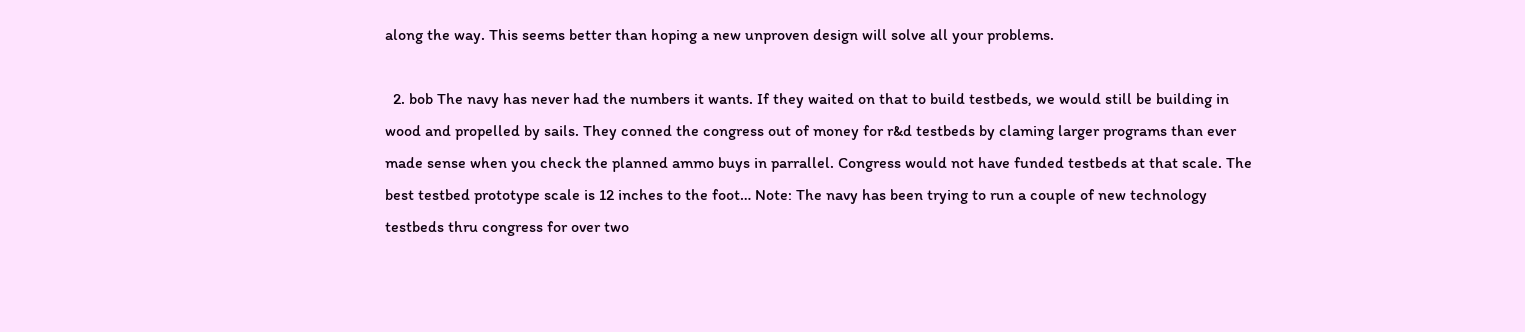along the way. This seems better than hoping a new unproven design will solve all your problems.

  2. bob The navy has never had the numbers it wants. If they waited on that to build testbeds, we would still be building in wood and propelled by sails. They conned the congress out of money for r&d testbeds by claming larger programs than ever made sense when you check the planned ammo buys in parrallel. Congress would not have funded testbeds at that scale. The best testbed prototype scale is 12 inches to the foot… Note: The navy has been trying to run a couple of new technology testbeds thru congress for over two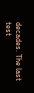decades. The last test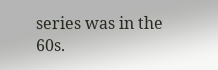series was in the 60s.